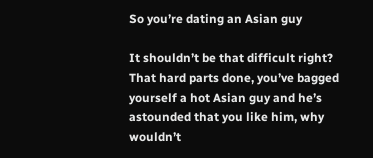So you’re dating an Asian guy

It shouldn’t be that difficult right? That hard parts done, you’ve bagged yourself a hot Asian guy and he’s astounded that you like him, why wouldn’t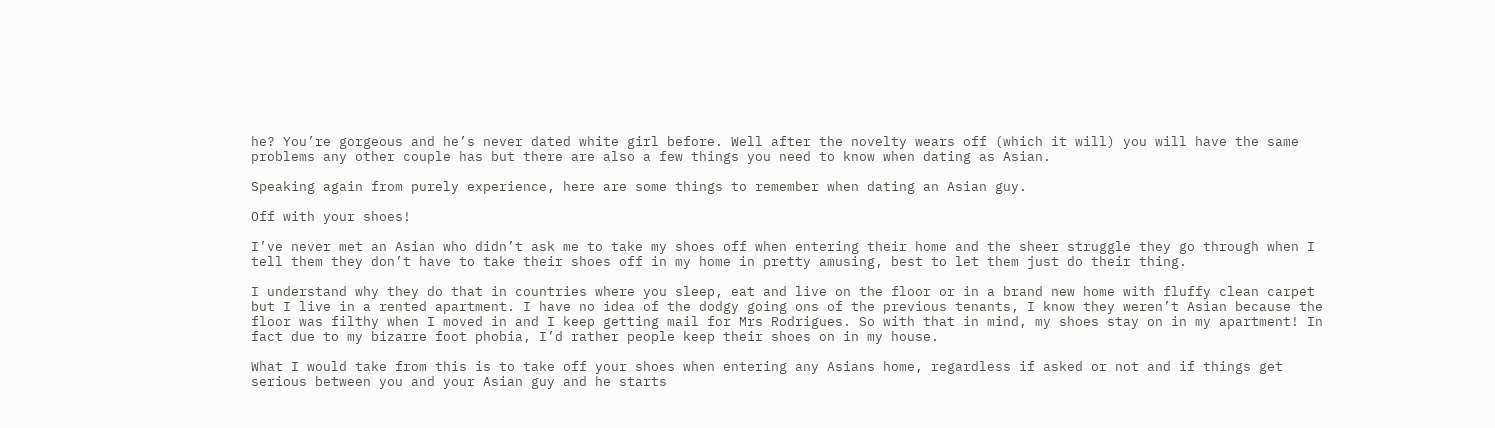he? You’re gorgeous and he’s never dated white girl before. Well after the novelty wears off (which it will) you will have the same problems any other couple has but there are also a few things you need to know when dating as Asian.

Speaking again from purely experience, here are some things to remember when dating an Asian guy.

Off with your shoes!

I’ve never met an Asian who didn’t ask me to take my shoes off when entering their home and the sheer struggle they go through when I tell them they don’t have to take their shoes off in my home in pretty amusing, best to let them just do their thing.

I understand why they do that in countries where you sleep, eat and live on the floor or in a brand new home with fluffy clean carpet but I live in a rented apartment. I have no idea of the dodgy going ons of the previous tenants, I know they weren’t Asian because the floor was filthy when I moved in and I keep getting mail for Mrs Rodrigues. So with that in mind, my shoes stay on in my apartment! In fact due to my bizarre foot phobia, I’d rather people keep their shoes on in my house.

What I would take from this is to take off your shoes when entering any Asians home, regardless if asked or not and if things get serious between you and your Asian guy and he starts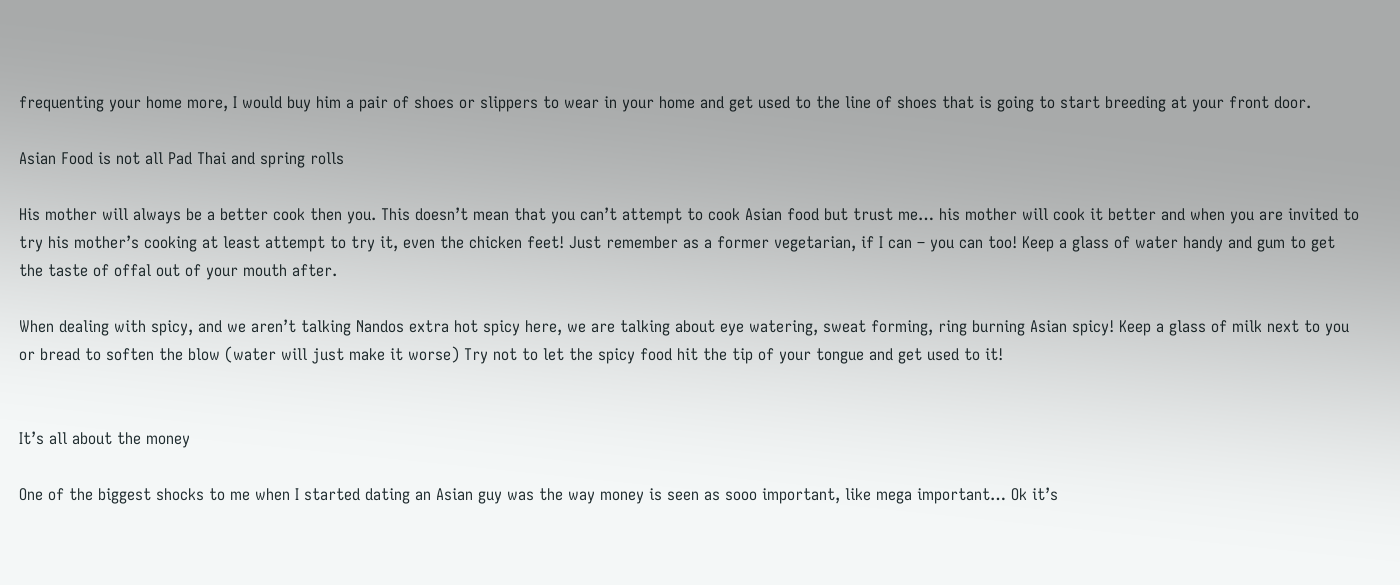frequenting your home more, I would buy him a pair of shoes or slippers to wear in your home and get used to the line of shoes that is going to start breeding at your front door.

Asian Food is not all Pad Thai and spring rolls

His mother will always be a better cook then you. This doesn’t mean that you can’t attempt to cook Asian food but trust me… his mother will cook it better and when you are invited to try his mother’s cooking at least attempt to try it, even the chicken feet! Just remember as a former vegetarian, if I can – you can too! Keep a glass of water handy and gum to get the taste of offal out of your mouth after.

When dealing with spicy, and we aren’t talking Nandos extra hot spicy here, we are talking about eye watering, sweat forming, ring burning Asian spicy! Keep a glass of milk next to you or bread to soften the blow (water will just make it worse) Try not to let the spicy food hit the tip of your tongue and get used to it!


It’s all about the money

One of the biggest shocks to me when I started dating an Asian guy was the way money is seen as sooo important, like mega important… Ok it’s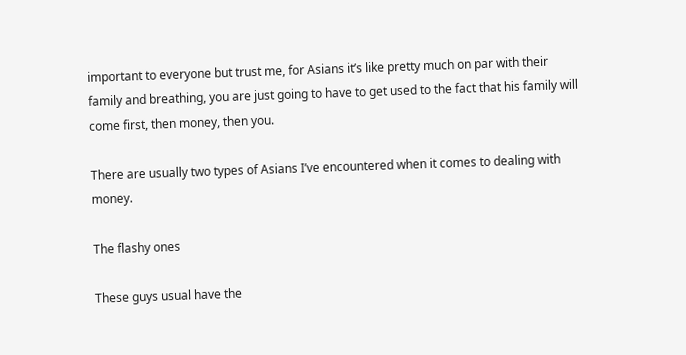important to everyone but trust me, for Asians it’s like pretty much on par with their family and breathing, you are just going to have to get used to the fact that his family will come first, then money, then you.

There are usually two types of Asians I’ve encountered when it comes to dealing with money.

The flashy ones

These guys usual have the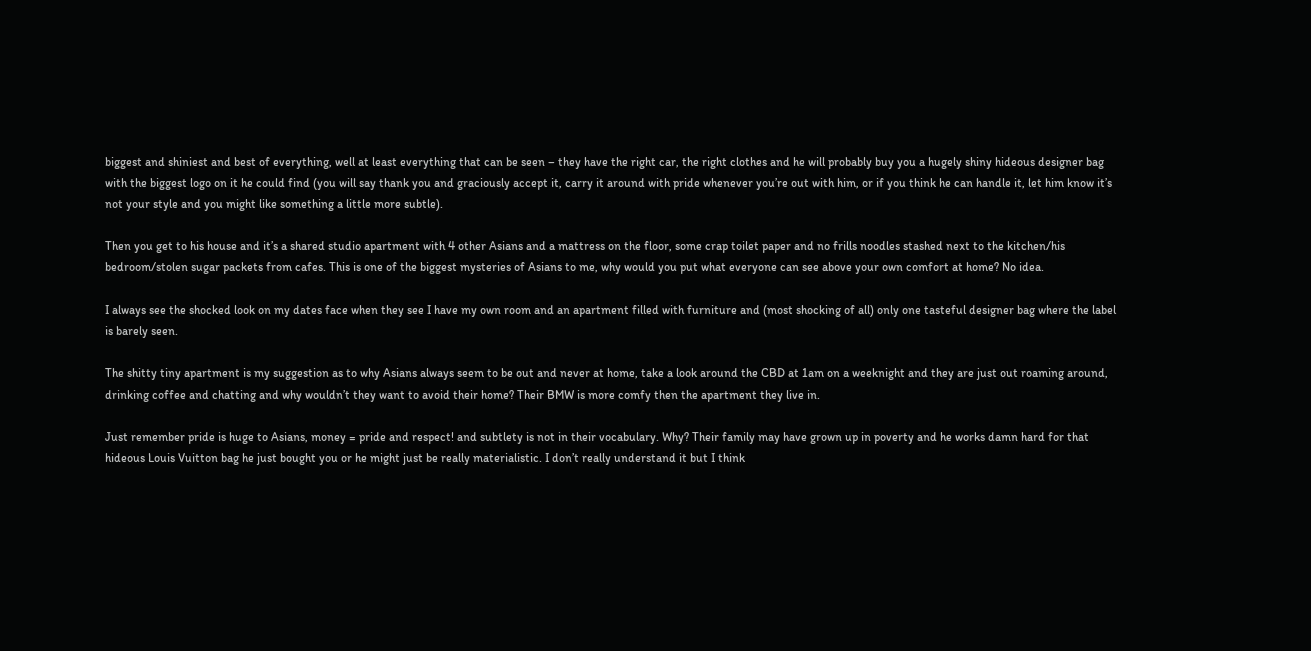biggest and shiniest and best of everything, well at least everything that can be seen – they have the right car, the right clothes and he will probably buy you a hugely shiny hideous designer bag with the biggest logo on it he could find (you will say thank you and graciously accept it, carry it around with pride whenever you’re out with him, or if you think he can handle it, let him know it’s not your style and you might like something a little more subtle).

Then you get to his house and it’s a shared studio apartment with 4 other Asians and a mattress on the floor, some crap toilet paper and no frills noodles stashed next to the kitchen/his bedroom/stolen sugar packets from cafes. This is one of the biggest mysteries of Asians to me, why would you put what everyone can see above your own comfort at home? No idea.

I always see the shocked look on my dates face when they see I have my own room and an apartment filled with furniture and (most shocking of all) only one tasteful designer bag where the label is barely seen.

The shitty tiny apartment is my suggestion as to why Asians always seem to be out and never at home, take a look around the CBD at 1am on a weeknight and they are just out roaming around, drinking coffee and chatting and why wouldn’t they want to avoid their home? Their BMW is more comfy then the apartment they live in.

Just remember pride is huge to Asians, money = pride and respect! and subtlety is not in their vocabulary. Why? Their family may have grown up in poverty and he works damn hard for that hideous Louis Vuitton bag he just bought you or he might just be really materialistic. I don’t really understand it but I think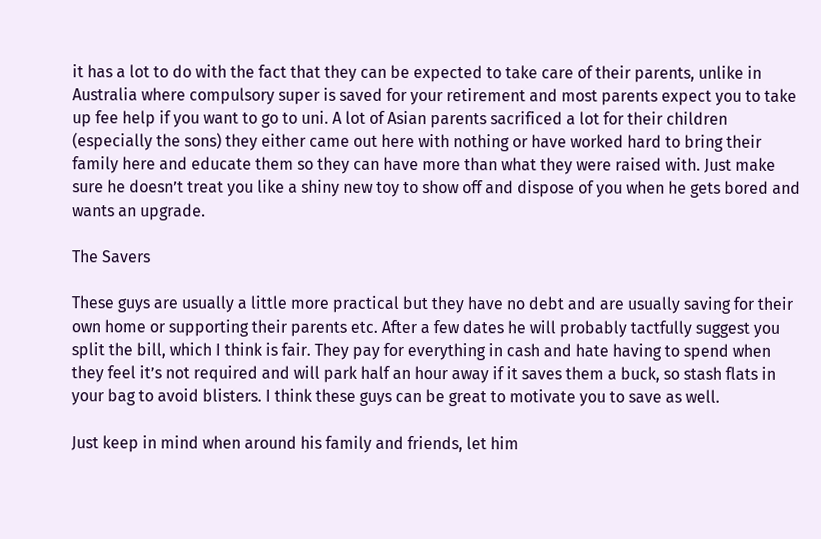it has a lot to do with the fact that they can be expected to take care of their parents, unlike in Australia where compulsory super is saved for your retirement and most parents expect you to take up fee help if you want to go to uni. A lot of Asian parents sacrificed a lot for their children (especially the sons) they either came out here with nothing or have worked hard to bring their family here and educate them so they can have more than what they were raised with. Just make sure he doesn’t treat you like a shiny new toy to show off and dispose of you when he gets bored and wants an upgrade.

The Savers

These guys are usually a little more practical but they have no debt and are usually saving for their own home or supporting their parents etc. After a few dates he will probably tactfully suggest you split the bill, which I think is fair. They pay for everything in cash and hate having to spend when they feel it’s not required and will park half an hour away if it saves them a buck, so stash flats in your bag to avoid blisters. I think these guys can be great to motivate you to save as well.

Just keep in mind when around his family and friends, let him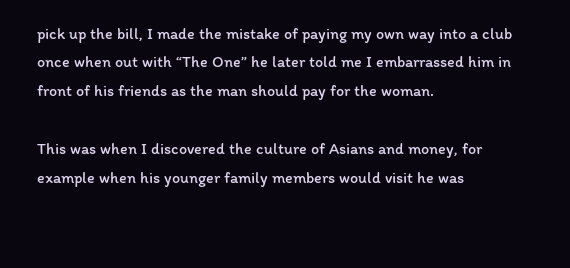pick up the bill, I made the mistake of paying my own way into a club once when out with “The One” he later told me I embarrassed him in front of his friends as the man should pay for the woman.

This was when I discovered the culture of Asians and money, for example when his younger family members would visit he was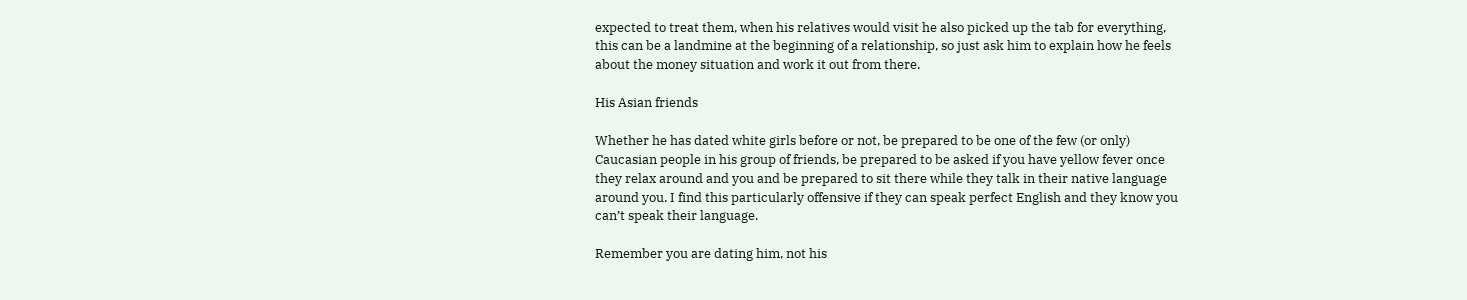expected to treat them, when his relatives would visit he also picked up the tab for everything, this can be a landmine at the beginning of a relationship, so just ask him to explain how he feels about the money situation and work it out from there.

His Asian friends

Whether he has dated white girls before or not, be prepared to be one of the few (or only) Caucasian people in his group of friends, be prepared to be asked if you have yellow fever once they relax around and you and be prepared to sit there while they talk in their native language around you. I find this particularly offensive if they can speak perfect English and they know you can’t speak their language.

Remember you are dating him, not his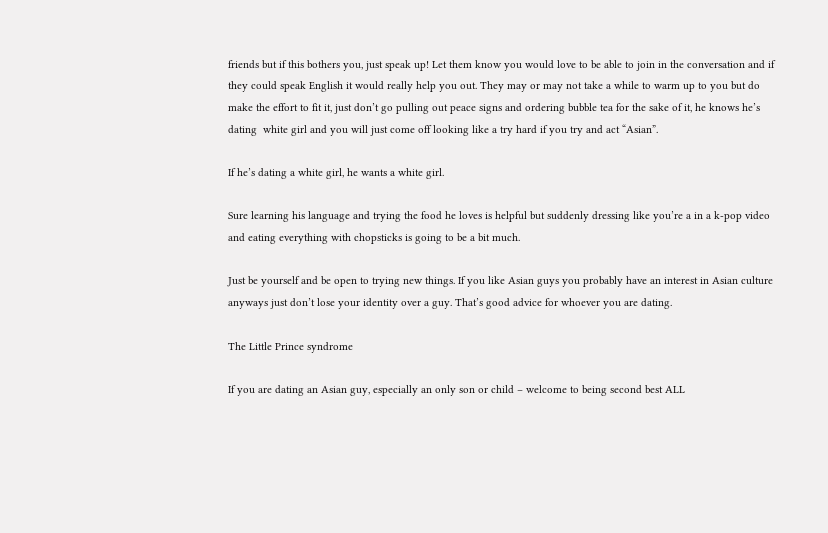friends but if this bothers you, just speak up! Let them know you would love to be able to join in the conversation and if they could speak English it would really help you out. They may or may not take a while to warm up to you but do make the effort to fit it, just don’t go pulling out peace signs and ordering bubble tea for the sake of it, he knows he’s dating  white girl and you will just come off looking like a try hard if you try and act “Asian”.

If he’s dating a white girl, he wants a white girl.

Sure learning his language and trying the food he loves is helpful but suddenly dressing like you’re a in a k-pop video and eating everything with chopsticks is going to be a bit much.

Just be yourself and be open to trying new things. If you like Asian guys you probably have an interest in Asian culture anyways just don’t lose your identity over a guy. That’s good advice for whoever you are dating.

The Little Prince syndrome

If you are dating an Asian guy, especially an only son or child – welcome to being second best ALL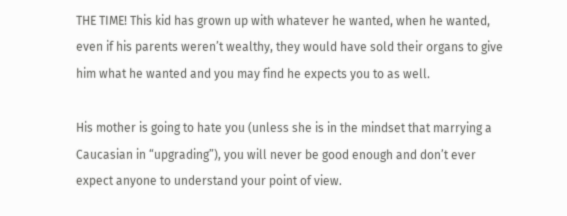THE TIME! This kid has grown up with whatever he wanted, when he wanted, even if his parents weren’t wealthy, they would have sold their organs to give him what he wanted and you may find he expects you to as well.

His mother is going to hate you (unless she is in the mindset that marrying a Caucasian in “upgrading”), you will never be good enough and don’t ever expect anyone to understand your point of view.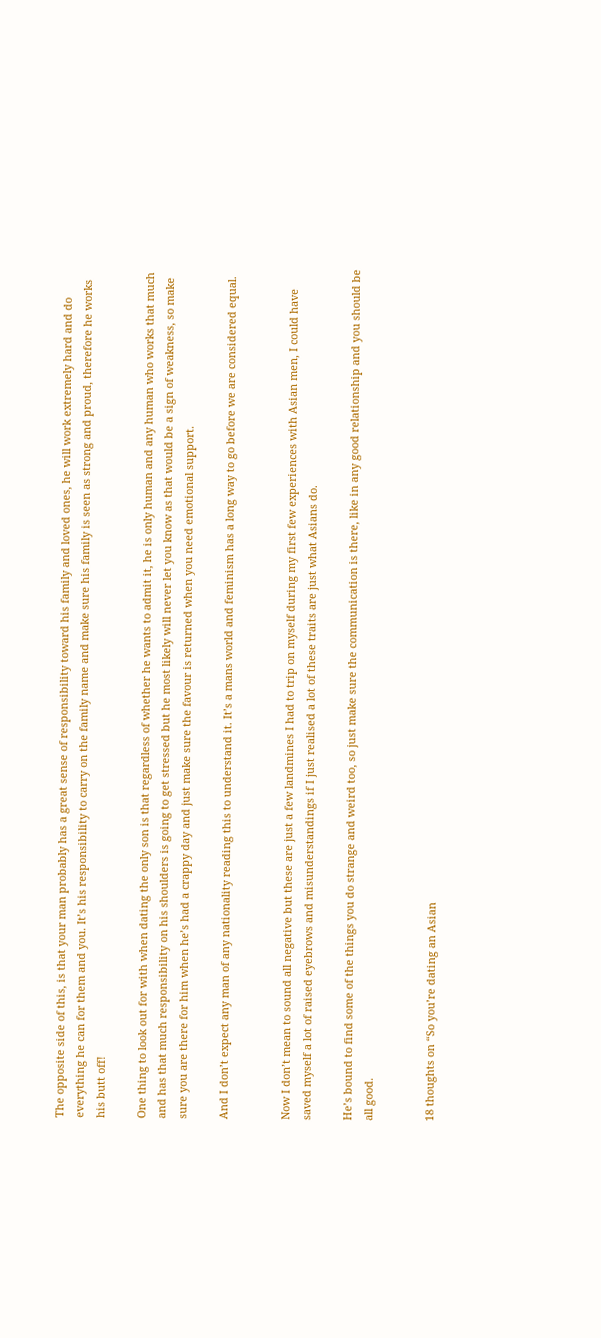The opposite side of this, is that your man probably has a great sense of responsibility toward his family and loved ones, he will work extremely hard and do everything he can for them and you. It’s his responsibility to carry on the family name and make sure his family is seen as strong and proud, therefore he works his butt off!

One thing to look out for with when dating the only son is that regardless of whether he wants to admit it, he is only human and any human who works that much and has that much responsibility on his shoulders is going to get stressed but he most likely will never let you know as that would be a sign of weakness, so make sure you are there for him when he’s had a crappy day and just make sure the favour is returned when you need emotional support.

And I don’t expect any man of any nationality reading this to understand it. It’s a mans world and feminism has a long way to go before we are considered equal.


Now I don’t mean to sound all negative but these are just a few landmines I had to trip on myself during my first few experiences with Asian men, I could have saved myself a lot of raised eyebrows and misunderstandings if I just realised a lot of these traits are just what Asians do.

He’s bound to find some of the things you do strange and weird too, so just make sure the communication is there, like in any good relationship and you should be all good.


18 thoughts on “So you’re dating an Asian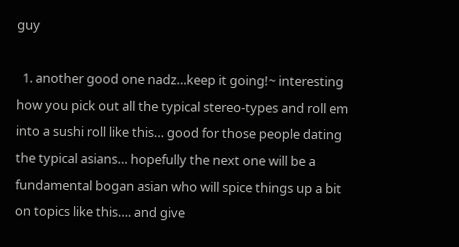guy

  1. another good one nadz…keep it going!~ interesting how you pick out all the typical stereo-types and roll em into a sushi roll like this… good for those people dating the typical asians… hopefully the next one will be a fundamental bogan asian who will spice things up a bit on topics like this…. and give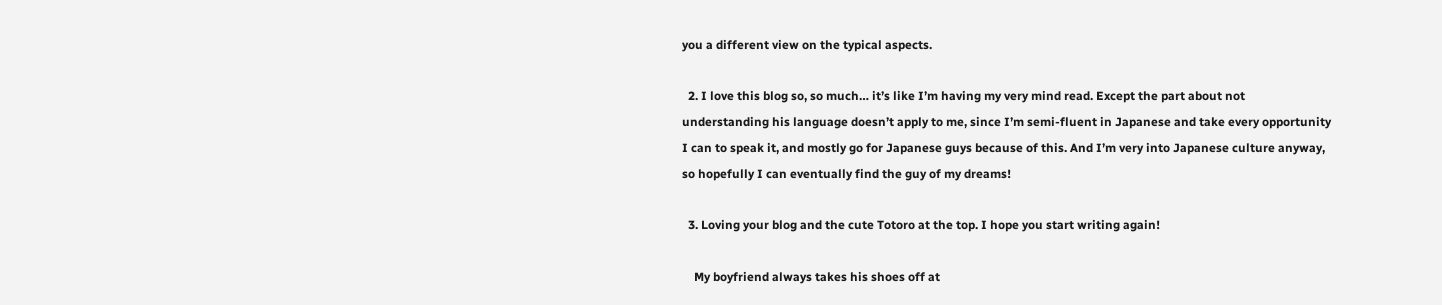you a different view on the typical aspects.

  2. I love this blog so, so much… it’s like I’m having my very mind read. Except the part about not understanding his language doesn’t apply to me, since I’m semi-fluent in Japanese and take every opportunity I can to speak it, and mostly go for Japanese guys because of this. And I’m very into Japanese culture anyway, so hopefully I can eventually find the guy of my dreams!

  3. Loving your blog and the cute Totoro at the top. I hope you start writing again!

    My boyfriend always takes his shoes off at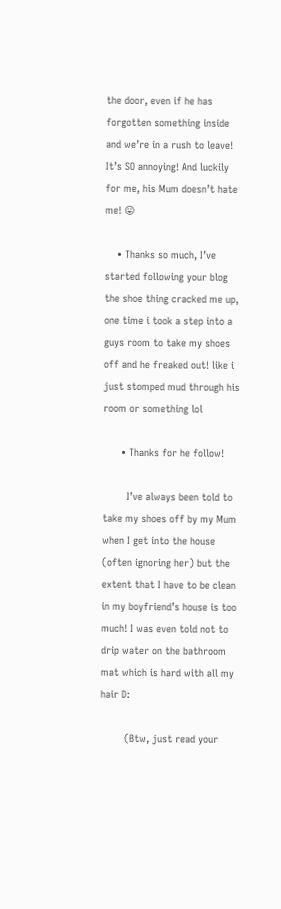the door, even if he has forgotten something inside and we’re in a rush to leave! It’s SO annoying! And luckily for me, his Mum doesn’t hate me! 😛

    • Thanks so much, I’ve started following your blog  the shoe thing cracked me up, one time i took a step into a guys room to take my shoes off and he freaked out! like i just stomped mud through his room or something lol

      • Thanks for he follow!

        I’ve always been told to take my shoes off by my Mum when I get into the house (often ignoring her) but the extent that I have to be clean in my boyfriend’s house is too much! I was even told not to drip water on the bathroom mat which is hard with all my hair D:

        (Btw, just read your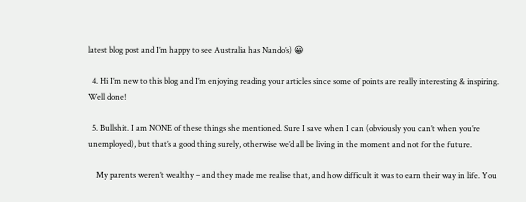latest blog post and I’m happy to see Australia has Nando’s) 😀

  4. Hi I’m new to this blog and I’m enjoying reading your articles since some of points are really interesting & inspiring. Well done!

  5. Bullshit. I am NONE of these things she mentioned. Sure I save when I can (obviously you can’t when you’re unemployed), but that’s a good thing surely, otherwise we’d all be living in the moment and not for the future.

    My parents weren’t wealthy – and they made me realise that, and how difficult it was to earn their way in life. You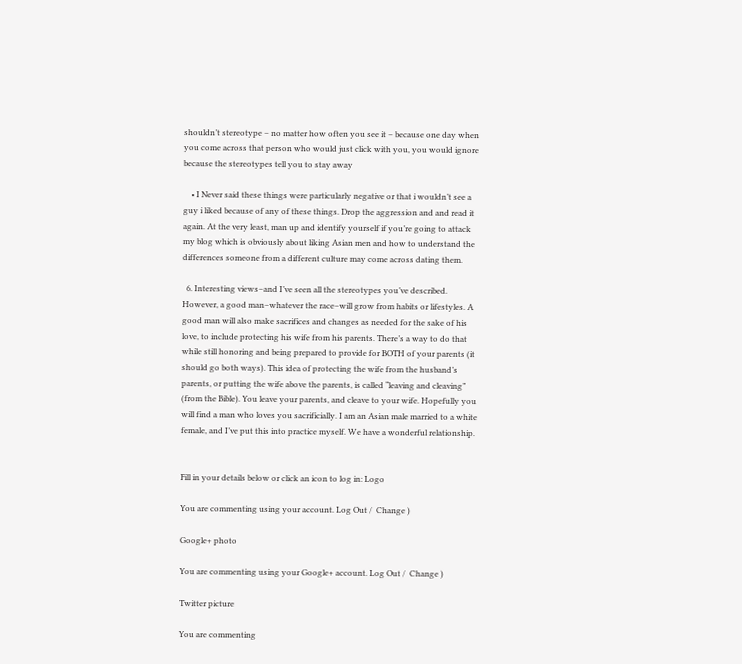shouldn’t stereotype – no matter how often you see it – because one day when you come across that person who would just click with you, you would ignore because the stereotypes tell you to stay away

    • I Never said these things were particularly negative or that i wouldn’t see a guy i liked because of any of these things. Drop the aggression and and read it again. At the very least, man up and identify yourself if you’re going to attack my blog which is obviously about liking Asian men and how to understand the differences someone from a different culture may come across dating them.

  6. Interesting views–and I’ve seen all the stereotypes you’ve described. However, a good man–whatever the race–will grow from habits or lifestyles. A good man will also make sacrifices and changes as needed for the sake of his love, to include protecting his wife from his parents. There’s a way to do that while still honoring and being prepared to provide for BOTH of your parents (it should go both ways). This idea of protecting the wife from the husband’s parents, or putting the wife above the parents, is called “leaving and cleaving” (from the Bible). You leave your parents, and cleave to your wife. Hopefully you will find a man who loves you sacrificially. I am an Asian male married to a white female, and I’ve put this into practice myself. We have a wonderful relationship.


Fill in your details below or click an icon to log in: Logo

You are commenting using your account. Log Out /  Change )

Google+ photo

You are commenting using your Google+ account. Log Out /  Change )

Twitter picture

You are commenting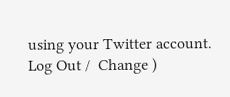using your Twitter account. Log Out /  Change )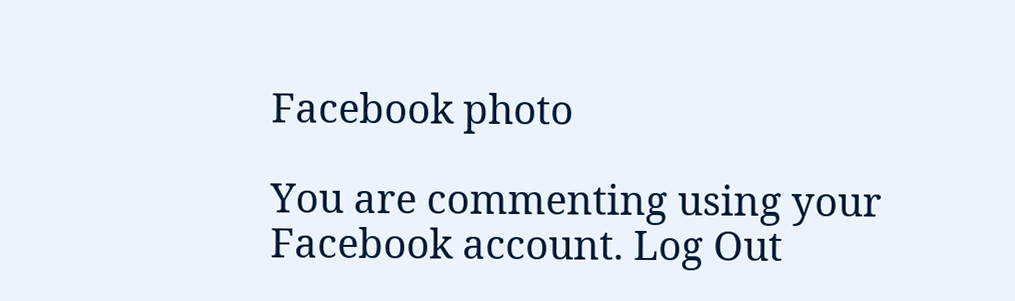Facebook photo

You are commenting using your Facebook account. Log Out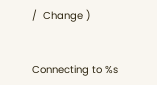/  Change )


Connecting to %s